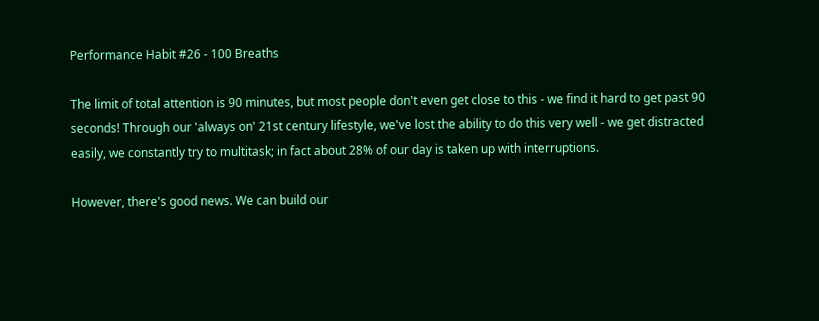Performance Habit #26 - 100 Breaths

The limit of total attention is 90 minutes, but most people don't even get close to this - we find it hard to get past 90 seconds! Through our 'always on' 21st century lifestyle, we've lost the ability to do this very well - we get distracted easily, we constantly try to multitask; in fact about 28% of our day is taken up with interruptions.

However, there's good news. We can build our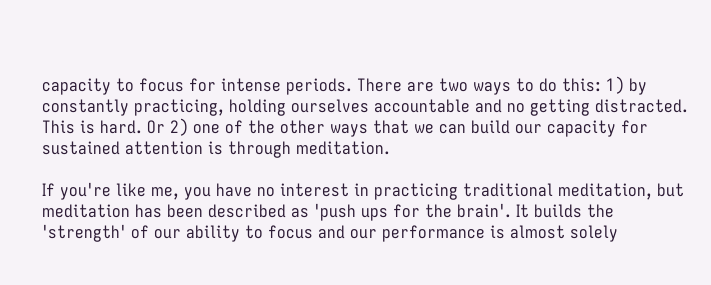capacity to focus for intense periods. There are two ways to do this: 1) by constantly practicing, holding ourselves accountable and no getting distracted. This is hard. Or 2) one of the other ways that we can build our capacity for sustained attention is through meditation.

If you're like me, you have no interest in practicing traditional meditation, but meditation has been described as 'push ups for the brain'. It builds the 'strength' of our ability to focus and our performance is almost solely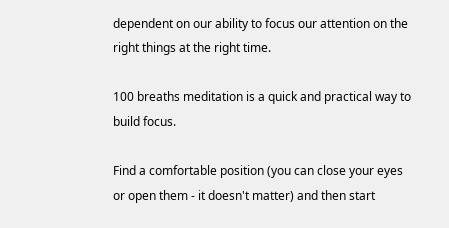dependent on our ability to focus our attention on the right things at the right time.

100 breaths meditation is a quick and practical way to build focus.

Find a comfortable position (you can close your eyes or open them - it doesn't matter) and then start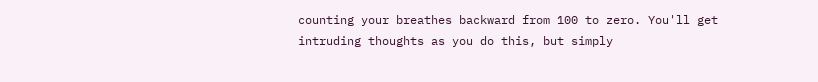counting your breathes backward from 100 to zero. You'll get intruding thoughts as you do this, but simply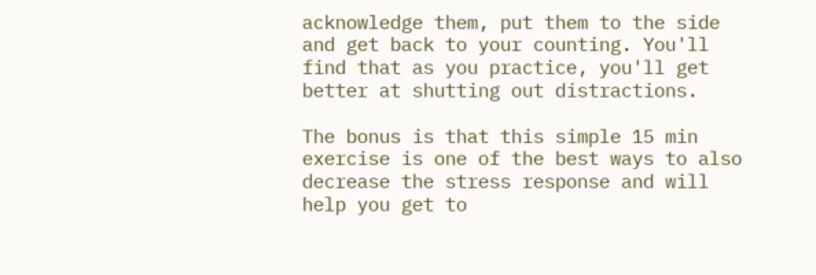acknowledge them, put them to the side and get back to your counting. You'll find that as you practice, you'll get better at shutting out distractions.

The bonus is that this simple 15 min exercise is one of the best ways to also decrease the stress response and will help you get to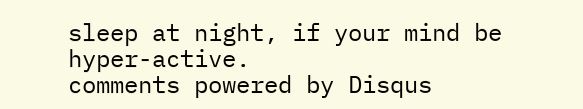sleep at night, if your mind be hyper-active.
comments powered by Disqus